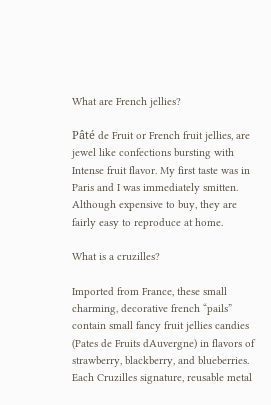What are French jellies?

Pâté de Fruit or French fruit jellies, are jewel like confections bursting with Intense fruit flavor. My first taste was in Paris and I was immediately smitten. Although expensive to buy, they are fairly easy to reproduce at home.

What is a cruzilles?

Imported from France, these small charming, decorative french “pails” contain small fancy fruit jellies candies (Pates de Fruits dAuvergne) in flavors of strawberry, blackberry, and blueberries. Each Cruzilles signature, reusable metal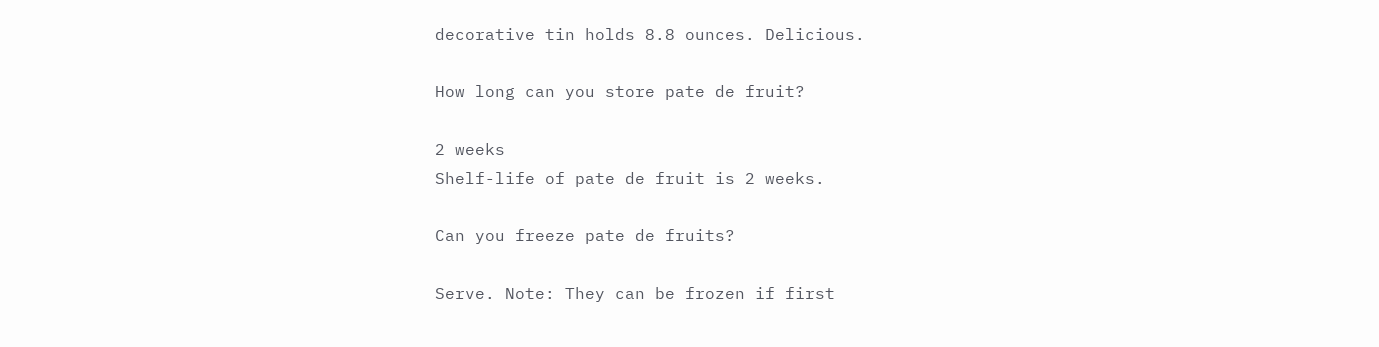decorative tin holds 8.8 ounces. Delicious.

How long can you store pate de fruit?

2 weeks
Shelf-life of pate de fruit is 2 weeks.

Can you freeze pate de fruits?

Serve. Note: They can be frozen if first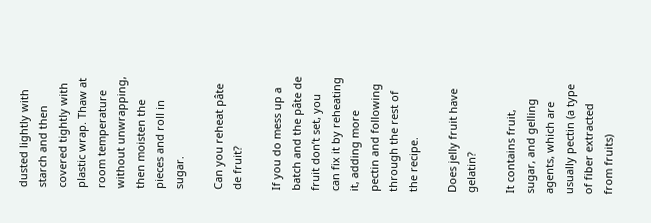dusted lightly with starch and then covered tightly with plastic wrap. Thaw at room temperature without unwrapping, then moisten the pieces and roll in sugar.

Can you reheat pâte de fruit?

If you do mess up a batch and the pâte de fruit don’t set, you can fix it by reheating it, adding more pectin and following through the rest of the recipe.

Does jelly fruit have gelatin?

It contains fruit, sugar, and gelling agents, which are usually pectin (a type of fiber extracted from fruits)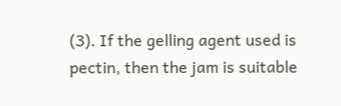(3). If the gelling agent used is pectin, then the jam is suitable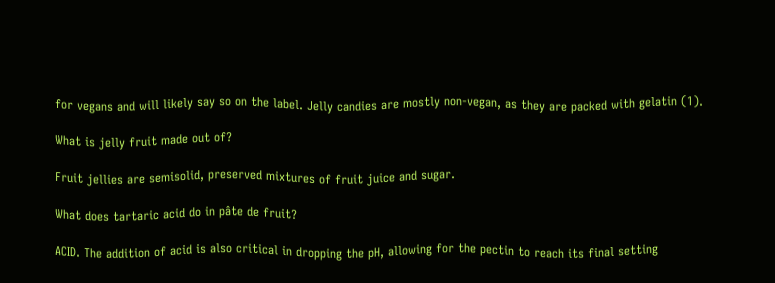for vegans and will likely say so on the label. Jelly candies are mostly non-vegan, as they are packed with gelatin (1).

What is jelly fruit made out of?

Fruit jellies are semisolid, preserved mixtures of fruit juice and sugar.

What does tartaric acid do in pâte de fruit?

ACID. The addition of acid is also critical in dropping the pH, allowing for the pectin to reach its final setting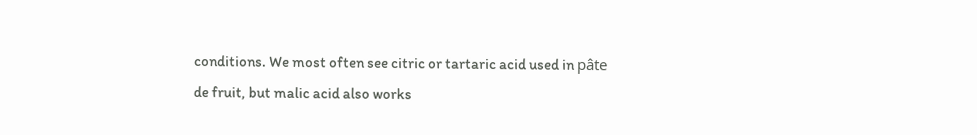conditions. We most often see citric or tartaric acid used in pâte de fruit, but malic acid also works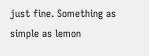just fine. Something as simple as lemon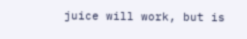juice will work, but is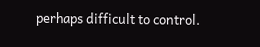perhaps difficult to control.